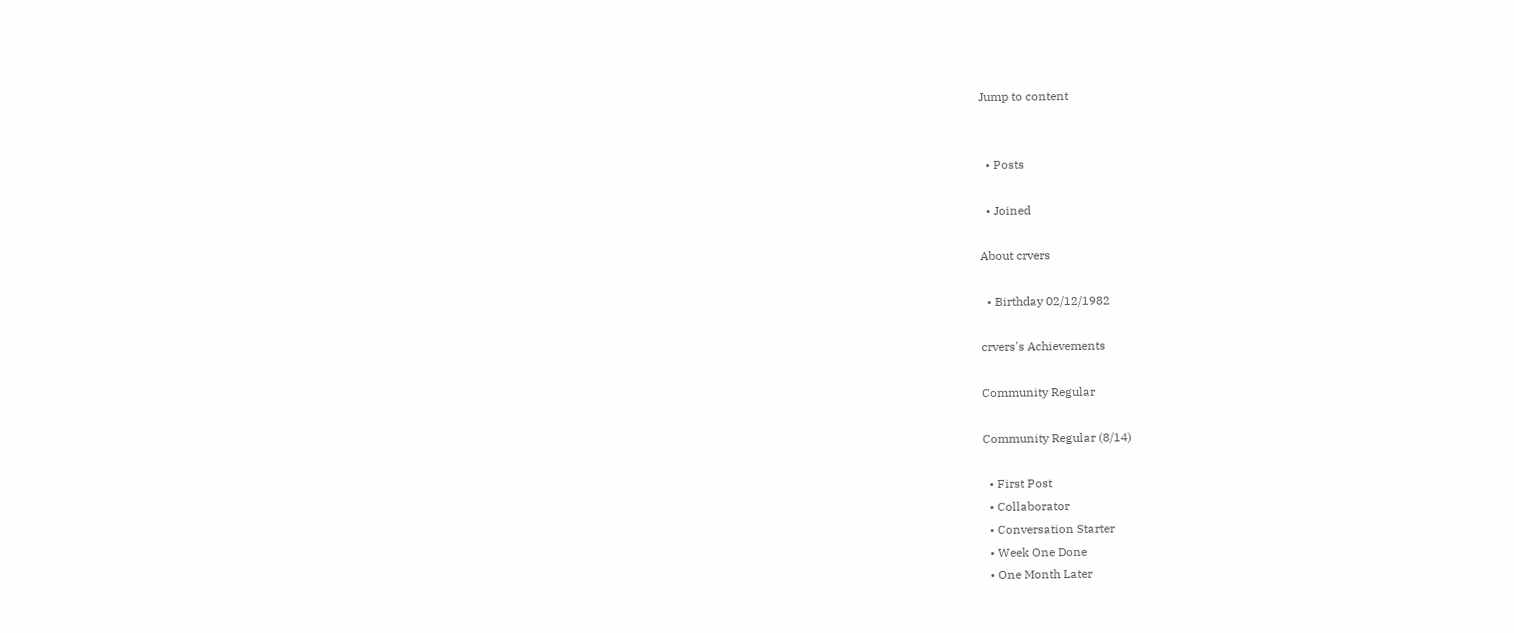Jump to content


  • Posts

  • Joined

About crvers

  • Birthday 02/12/1982

crvers's Achievements

Community Regular

Community Regular (8/14)

  • First Post
  • Collaborator
  • Conversation Starter
  • Week One Done
  • One Month Later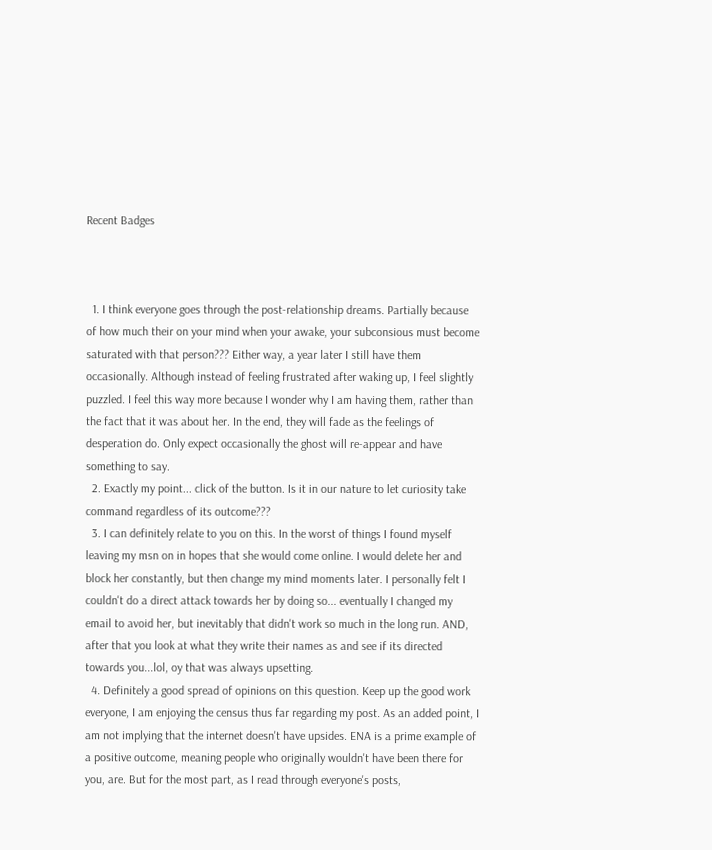Recent Badges



  1. I think everyone goes through the post-relationship dreams. Partially because of how much their on your mind when your awake, your subconsious must become saturated with that person??? Either way, a year later I still have them occasionally. Although instead of feeling frustrated after waking up, I feel slightly puzzled. I feel this way more because I wonder why I am having them, rather than the fact that it was about her. In the end, they will fade as the feelings of desperation do. Only expect occasionally the ghost will re-appear and have something to say.
  2. Exactly my point... click of the button. Is it in our nature to let curiosity take command regardless of its outcome???
  3. I can definitely relate to you on this. In the worst of things I found myself leaving my msn on in hopes that she would come online. I would delete her and block her constantly, but then change my mind moments later. I personally felt I couldn't do a direct attack towards her by doing so... eventually I changed my email to avoid her, but inevitably that didn't work so much in the long run. AND, after that you look at what they write their names as and see if its directed towards you...lol, oy that was always upsetting.
  4. Definitely a good spread of opinions on this question. Keep up the good work everyone, I am enjoying the census thus far regarding my post. As an added point, I am not implying that the internet doesn't have upsides. ENA is a prime example of a positive outcome, meaning people who originally wouldn't have been there for you, are. But for the most part, as I read through everyone's posts,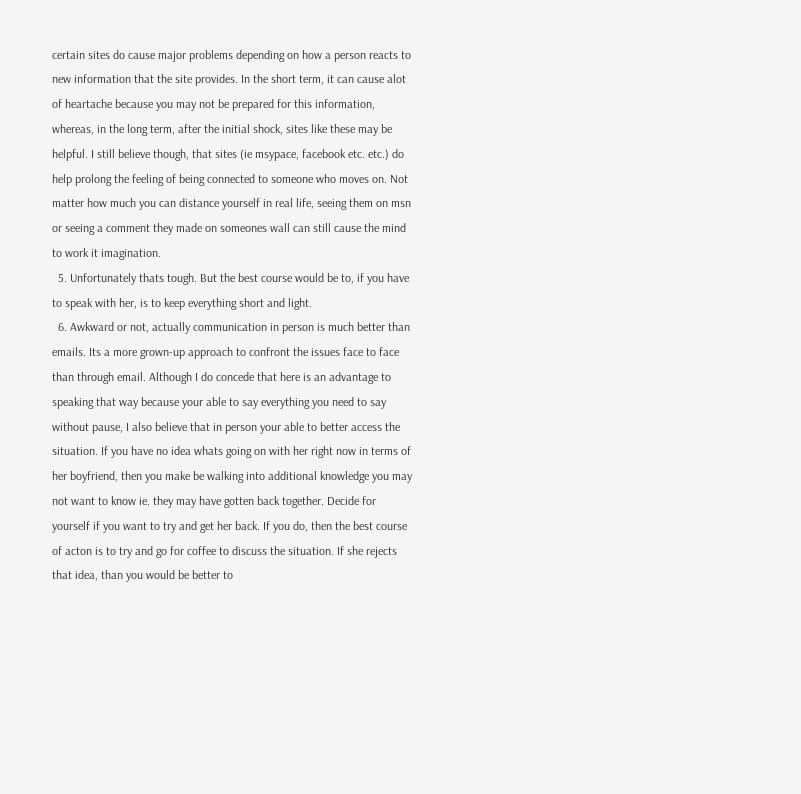certain sites do cause major problems depending on how a person reacts to new information that the site provides. In the short term, it can cause alot of heartache because you may not be prepared for this information, whereas, in the long term, after the initial shock, sites like these may be helpful. I still believe though, that sites (ie msypace, facebook etc. etc.) do help prolong the feeling of being connected to someone who moves on. Not matter how much you can distance yourself in real life, seeing them on msn or seeing a comment they made on someones wall can still cause the mind to work it imagination.
  5. Unfortunately thats tough. But the best course would be to, if you have to speak with her, is to keep everything short and light.
  6. Awkward or not, actually communication in person is much better than emails. Its a more grown-up approach to confront the issues face to face than through email. Although I do concede that here is an advantage to speaking that way because your able to say everything you need to say without pause, I also believe that in person your able to better access the situation. If you have no idea whats going on with her right now in terms of her boyfriend, then you make be walking into additional knowledge you may not want to know ie. they may have gotten back together. Decide for yourself if you want to try and get her back. If you do, then the best course of acton is to try and go for coffee to discuss the situation. If she rejects that idea, than you would be better to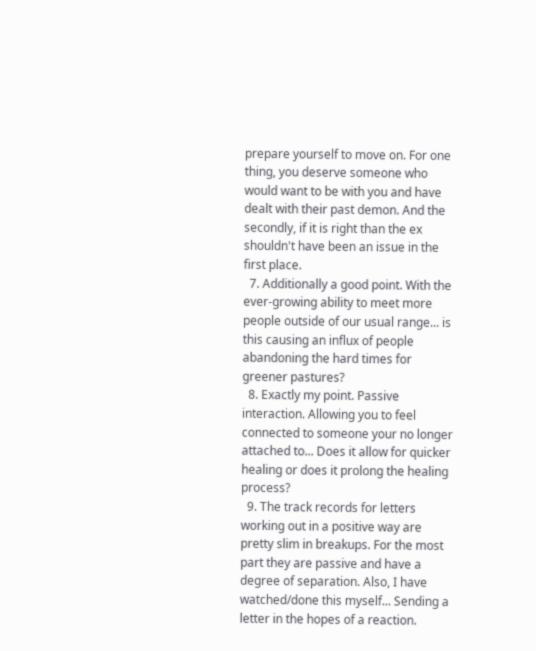prepare yourself to move on. For one thing, you deserve someone who would want to be with you and have dealt with their past demon. And the secondly, if it is right than the ex shouldn't have been an issue in the first place.
  7. Additionally a good point. With the ever-growing ability to meet more people outside of our usual range... is this causing an influx of people abandoning the hard times for greener pastures?
  8. Exactly my point. Passive interaction. Allowing you to feel connected to someone your no longer attached to... Does it allow for quicker healing or does it prolong the healing process?
  9. The track records for letters working out in a positive way are pretty slim in breakups. For the most part they are passive and have a degree of separation. Also, I have watched/done this myself... Sending a letter in the hopes of a reaction.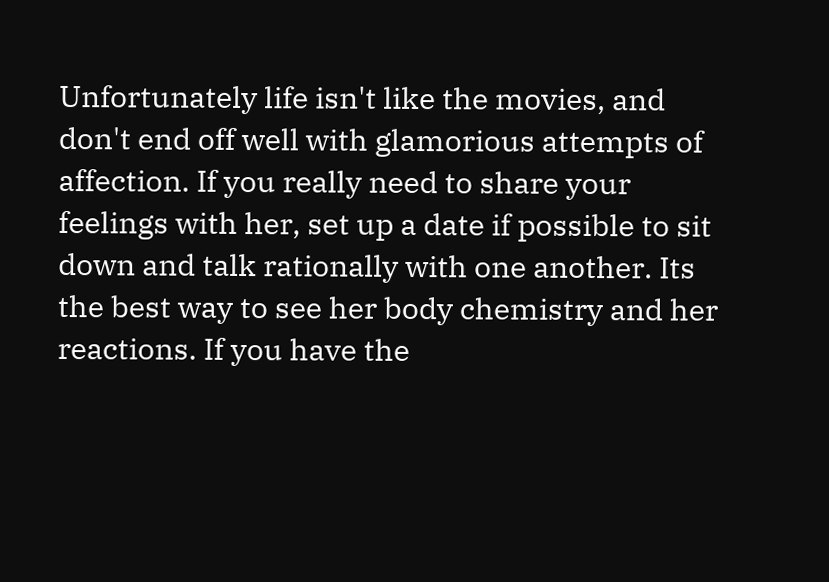Unfortunately life isn't like the movies, and don't end off well with glamorious attempts of affection. If you really need to share your feelings with her, set up a date if possible to sit down and talk rationally with one another. Its the best way to see her body chemistry and her reactions. If you have the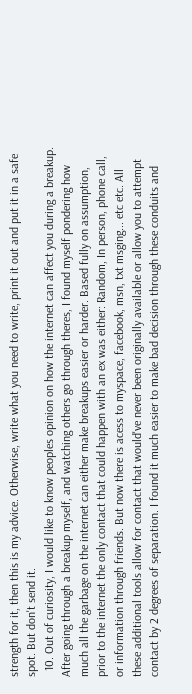strength for it, then this is my advice. Otherwise, write what you need to write, print it out and put it in a safe spot. But don't send it.
  10. Out of curiosity, I would like to know peoples opinion on how the internet can affect you during a breakup. After going through a breakup myself, and watching others go through theres, I found myself pondering how much all the garbage on the internet can either make breakups easier or harder. Based fully on assumption, prior to the internet the only contact that could happen with an ex was either: Random, In person, phone call, or information through friends. But now there is acess to myspace, facebook, msn, txt msging... etc etc. All these additional tools allow for contact that would've never been originally available or allow you to attempt contact by 2 degrees of separation. I found it much easier to make bad decision through these conduits and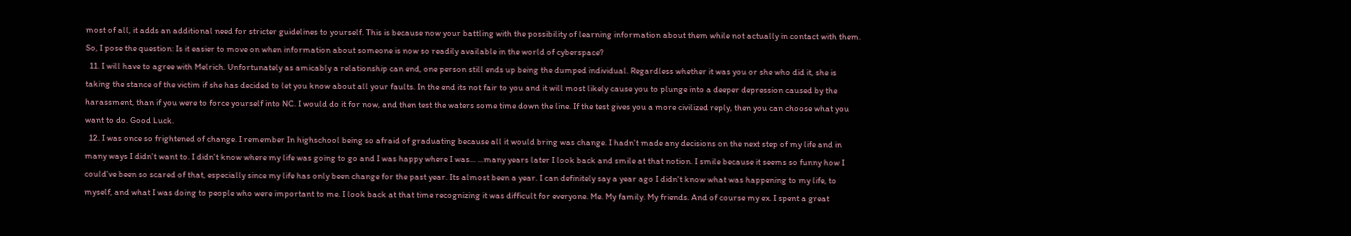most of all, it adds an additional need for stricter guidelines to yourself. This is because now your battling with the possibility of learning information about them while not actually in contact with them. So, I pose the question: Is it easier to move on when information about someone is now so readily available in the world of cyberspace?
  11. I will have to agree with Melrich. Unfortunately as amicably a relationship can end, one person still ends up being the dumped individual. Regardless whether it was you or she who did it, she is taking the stance of the victim if she has decided to let you know about all your faults. In the end its not fair to you and it will most likely cause you to plunge into a deeper depression caused by the harassment, than if you were to force yourself into NC. I would do it for now, and then test the waters some time down the line. If the test gives you a more civilized reply, then you can choose what you want to do. Good Luck.
  12. I was once so frightened of change. I remember In highschool being so afraid of graduating because all it would bring was change. I hadn't made any decisions on the next step of my life and in many ways I didn't want to. I didn't know where my life was going to go and I was happy where I was... ...many years later I look back and smile at that notion. I smile because it seems so funny how I could've been so scared of that, especially since my life has only been change for the past year. Its almost been a year. I can definitely say a year ago I didn't know what was happening to my life, to myself, and what I was doing to people who were important to me. I look back at that time recognizing it was difficult for everyone. Me. My family. My friends. And of course my ex. I spent a great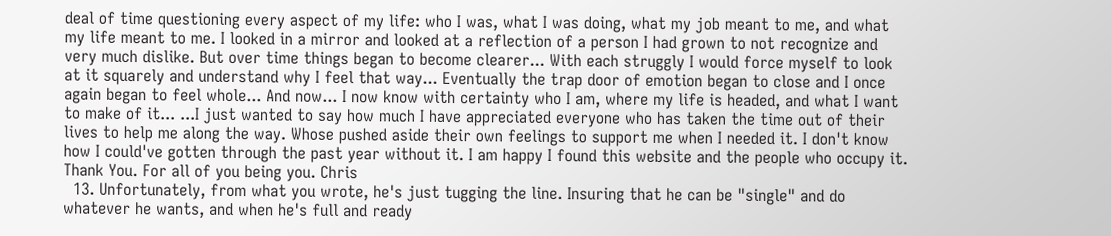deal of time questioning every aspect of my life: who I was, what I was doing, what my job meant to me, and what my life meant to me. I looked in a mirror and looked at a reflection of a person I had grown to not recognize and very much dislike. But over time things began to become clearer... With each struggly I would force myself to look at it squarely and understand why I feel that way... Eventually the trap door of emotion began to close and I once again began to feel whole... And now... I now know with certainty who I am, where my life is headed, and what I want to make of it... ...I just wanted to say how much I have appreciated everyone who has taken the time out of their lives to help me along the way. Whose pushed aside their own feelings to support me when I needed it. I don't know how I could've gotten through the past year without it. I am happy I found this website and the people who occupy it. Thank You. For all of you being you. Chris
  13. Unfortunately, from what you wrote, he's just tugging the line. Insuring that he can be "single" and do whatever he wants, and when he's full and ready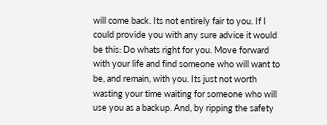will come back. Its not entirely fair to you. If I could provide you with any sure advice it would be this: Do whats right for you. Move forward with your life and find someone who will want to be, and remain, with you. Its just not worth wasting your time waiting for someone who will use you as a backup. And, by ripping the safety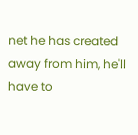net he has created away from him, he'll have to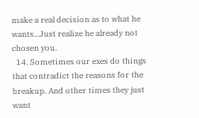make a real decision as to what he wants...Just realize he already not chosen you.
  14. Sometimes our exes do things that contradict the reasons for the breakup. And other times they just want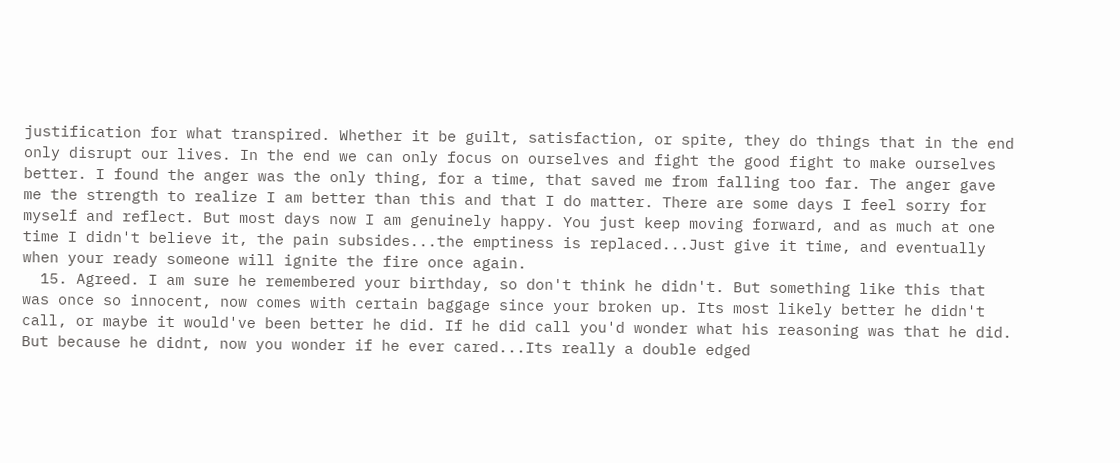justification for what transpired. Whether it be guilt, satisfaction, or spite, they do things that in the end only disrupt our lives. In the end we can only focus on ourselves and fight the good fight to make ourselves better. I found the anger was the only thing, for a time, that saved me from falling too far. The anger gave me the strength to realize I am better than this and that I do matter. There are some days I feel sorry for myself and reflect. But most days now I am genuinely happy. You just keep moving forward, and as much at one time I didn't believe it, the pain subsides...the emptiness is replaced...Just give it time, and eventually when your ready someone will ignite the fire once again.
  15. Agreed. I am sure he remembered your birthday, so don't think he didn't. But something like this that was once so innocent, now comes with certain baggage since your broken up. Its most likely better he didn't call, or maybe it would've been better he did. If he did call you'd wonder what his reasoning was that he did. But because he didnt, now you wonder if he ever cared...Its really a double edged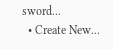sword...
  • Create New...